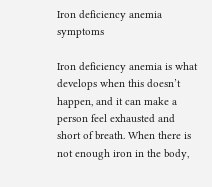Iron deficiency anemia symptoms

Iron deficiency anemia is what develops when this doesn’t happen, and it can make a person feel exhausted and short of breath. When there is not enough iron in the body,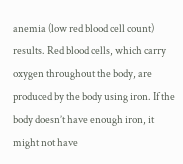anemia (low red blood cell count) results. Red blood cells, which carry oxygen throughout the body, are produced by the body using iron. If the body doesn’t have enough iron, it might not have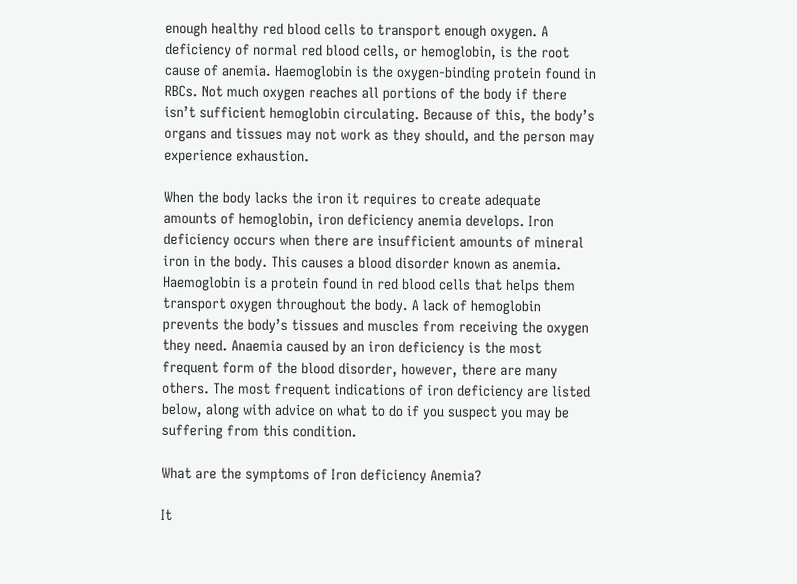enough healthy red blood cells to transport enough oxygen. A deficiency of normal red blood cells, or hemoglobin, is the root cause of anemia. Haemoglobin is the oxygen-binding protein found in RBCs. Not much oxygen reaches all portions of the body if there isn’t sufficient hemoglobin circulating. Because of this, the body’s organs and tissues may not work as they should, and the person may experience exhaustion.

When the body lacks the iron it requires to create adequate amounts of hemoglobin, iron deficiency anemia develops. Iron deficiency occurs when there are insufficient amounts of mineral iron in the body. This causes a blood disorder known as anemia. Haemoglobin is a protein found in red blood cells that helps them transport oxygen throughout the body. A lack of hemoglobin prevents the body’s tissues and muscles from receiving the oxygen they need. Anaemia caused by an iron deficiency is the most frequent form of the blood disorder, however, there are many others. The most frequent indications of iron deficiency are listed below, along with advice on what to do if you suspect you may be suffering from this condition.

What are the symptoms of Iron deficiency Anemia?

It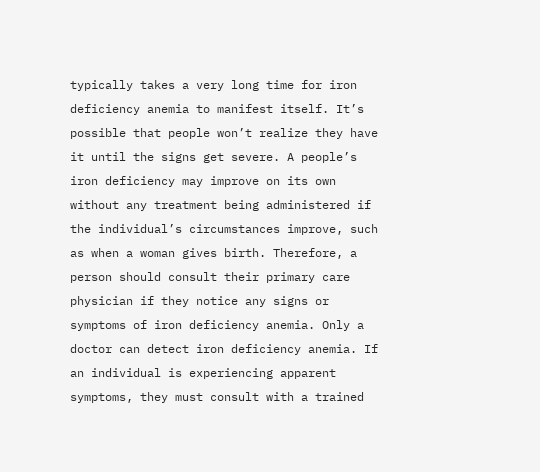typically takes a very long time for iron deficiency anemia to manifest itself. It’s possible that people won’t realize they have it until the signs get severe. A people’s iron deficiency may improve on its own without any treatment being administered if the individual’s circumstances improve, such as when a woman gives birth. Therefore, a person should consult their primary care physician if they notice any signs or symptoms of iron deficiency anemia. Only a doctor can detect iron deficiency anemia. If an individual is experiencing apparent symptoms, they must consult with a trained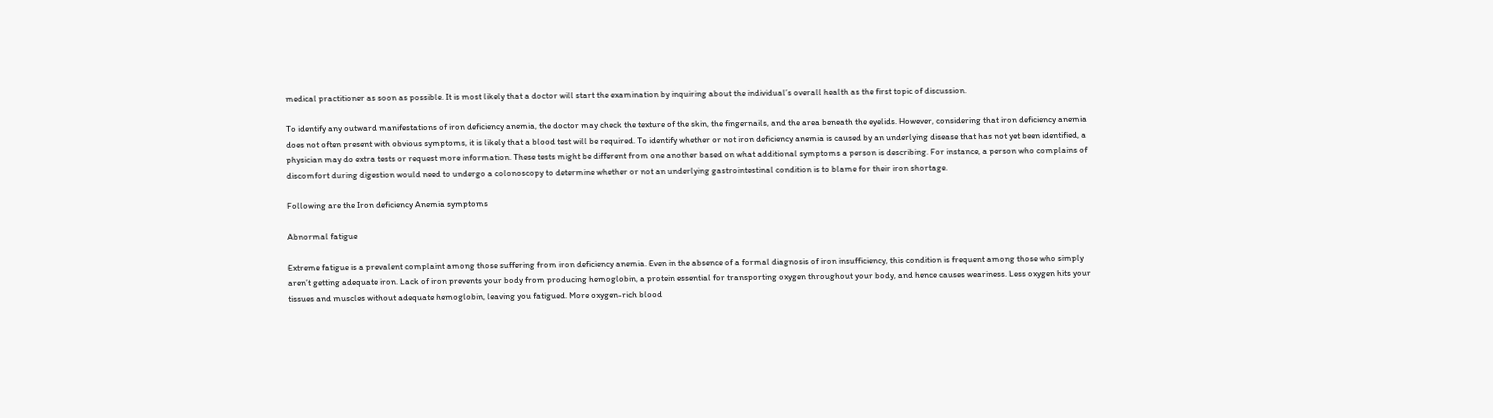medical practitioner as soon as possible. It is most likely that a doctor will start the examination by inquiring about the individual’s overall health as the first topic of discussion.

To identify any outward manifestations of iron deficiency anemia, the doctor may check the texture of the skin, the fingernails, and the area beneath the eyelids. However, considering that iron deficiency anemia does not often present with obvious symptoms, it is likely that a blood test will be required. To identify whether or not iron deficiency anemia is caused by an underlying disease that has not yet been identified, a physician may do extra tests or request more information. These tests might be different from one another based on what additional symptoms a person is describing. For instance, a person who complains of discomfort during digestion would need to undergo a colonoscopy to determine whether or not an underlying gastrointestinal condition is to blame for their iron shortage.

Following are the Iron deficiency Anemia symptoms

Abnormal fatigue

Extreme fatigue is a prevalent complaint among those suffering from iron deficiency anemia. Even in the absence of a formal diagnosis of iron insufficiency, this condition is frequent among those who simply aren’t getting adequate iron. Lack of iron prevents your body from producing hemoglobin, a protein essential for transporting oxygen throughout your body, and hence causes weariness. Less oxygen hits your tissues and muscles without adequate hemoglobin, leaving you fatigued. More oxygen-rich blood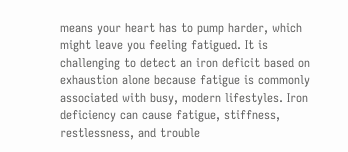means your heart has to pump harder, which might leave you feeling fatigued. It is challenging to detect an iron deficit based on exhaustion alone because fatigue is commonly associated with busy, modern lifestyles. Iron deficiency can cause fatigue, stiffness, restlessness, and trouble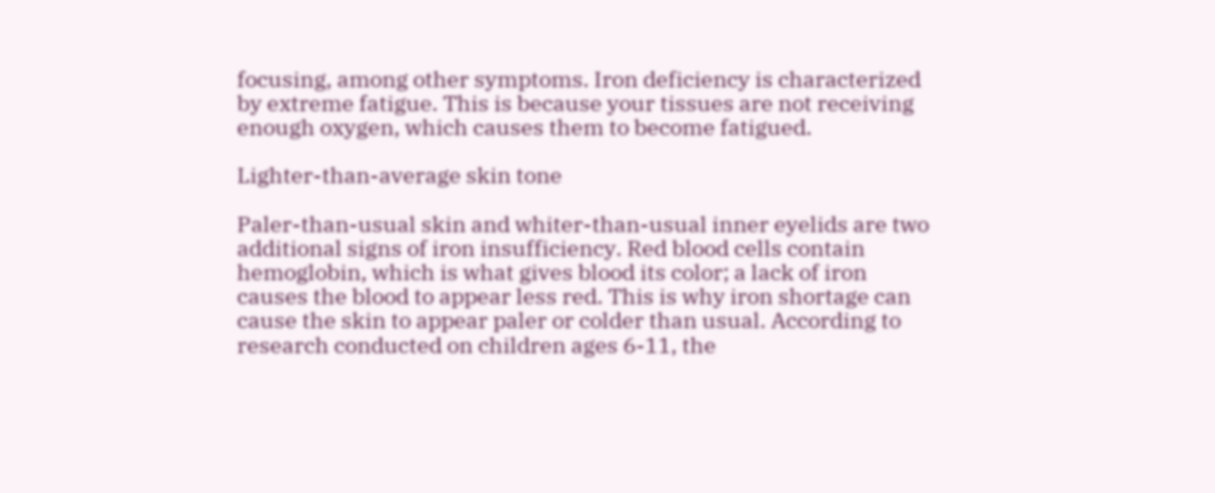focusing, among other symptoms. Iron deficiency is characterized by extreme fatigue. This is because your tissues are not receiving enough oxygen, which causes them to become fatigued.

Lighter-than-average skin tone

Paler-than-usual skin and whiter-than-usual inner eyelids are two additional signs of iron insufficiency. Red blood cells contain hemoglobin, which is what gives blood its color; a lack of iron causes the blood to appear less red. This is why iron shortage can cause the skin to appear paler or colder than usual. According to research conducted on children ages 6-11, the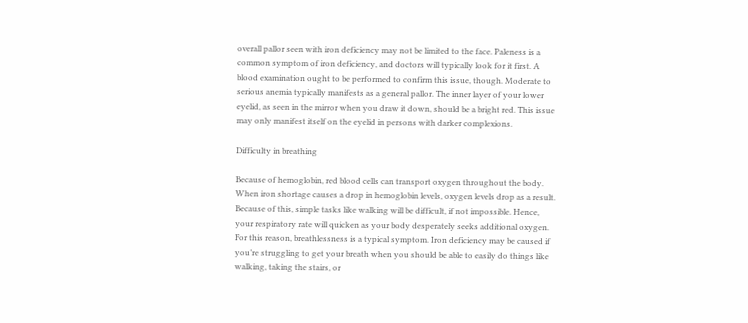overall pallor seen with iron deficiency may not be limited to the face. Paleness is a common symptom of iron deficiency, and doctors will typically look for it first. A blood examination ought to be performed to confirm this issue, though. Moderate to serious anemia typically manifests as a general pallor. The inner layer of your lower eyelid, as seen in the mirror when you draw it down, should be a bright red. This issue may only manifest itself on the eyelid in persons with darker complexions.

Difficulty in breathing

Because of hemoglobin, red blood cells can transport oxygen throughout the body. When iron shortage causes a drop in hemoglobin levels, oxygen levels drop as a result. Because of this, simple tasks like walking will be difficult, if not impossible. Hence, your respiratory rate will quicken as your body desperately seeks additional oxygen. For this reason, breathlessness is a typical symptom. Iron deficiency may be caused if you’re struggling to get your breath when you should be able to easily do things like walking, taking the stairs, or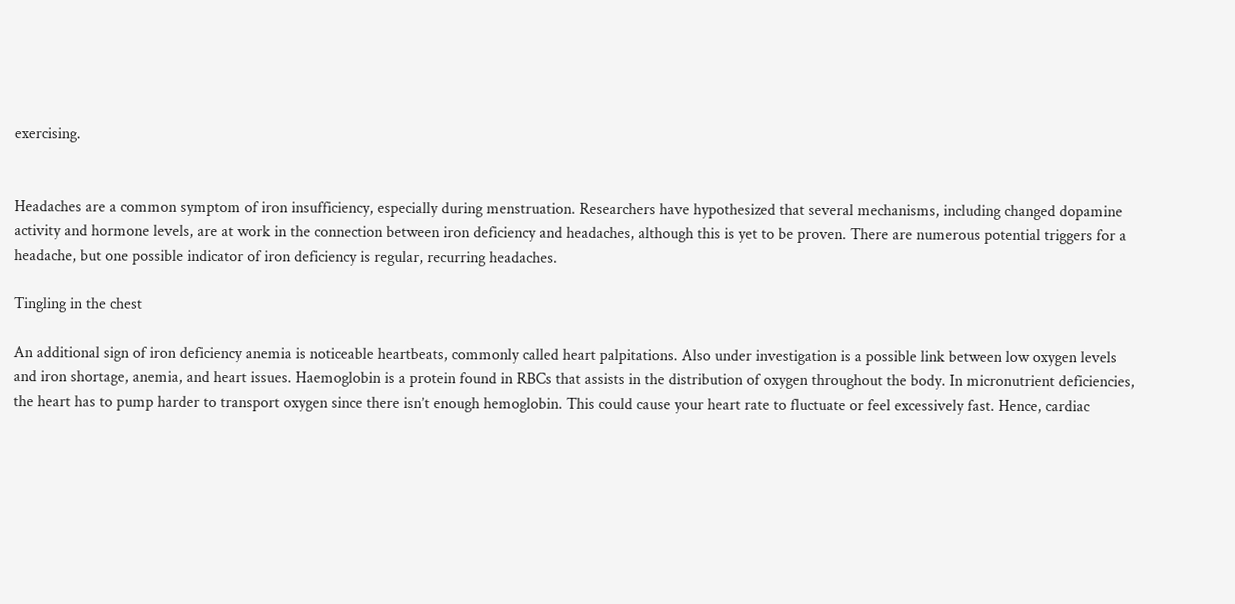exercising.


Headaches are a common symptom of iron insufficiency, especially during menstruation. Researchers have hypothesized that several mechanisms, including changed dopamine activity and hormone levels, are at work in the connection between iron deficiency and headaches, although this is yet to be proven. There are numerous potential triggers for a headache, but one possible indicator of iron deficiency is regular, recurring headaches.

Tingling in the chest

An additional sign of iron deficiency anemia is noticeable heartbeats, commonly called heart palpitations. Also under investigation is a possible link between low oxygen levels and iron shortage, anemia, and heart issues. Haemoglobin is a protein found in RBCs that assists in the distribution of oxygen throughout the body. In micronutrient deficiencies, the heart has to pump harder to transport oxygen since there isn’t enough hemoglobin. This could cause your heart rate to fluctuate or feel excessively fast. Hence, cardiac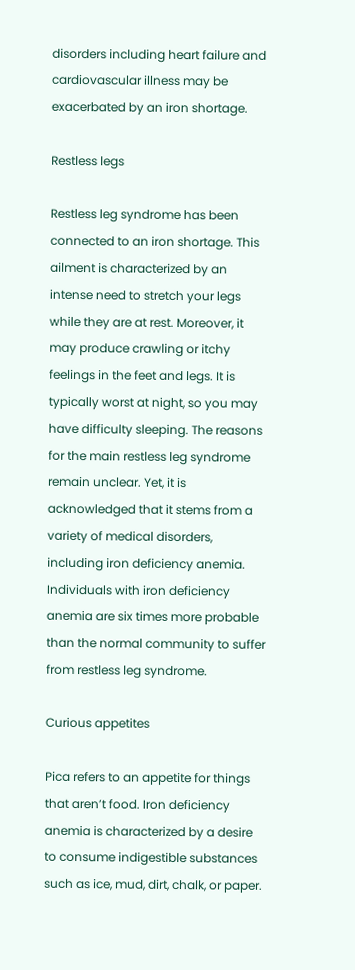disorders including heart failure and cardiovascular illness may be exacerbated by an iron shortage.

Restless legs

Restless leg syndrome has been connected to an iron shortage. This ailment is characterized by an intense need to stretch your legs while they are at rest. Moreover, it may produce crawling or itchy feelings in the feet and legs. It is typically worst at night, so you may have difficulty sleeping. The reasons for the main restless leg syndrome remain unclear. Yet, it is acknowledged that it stems from a variety of medical disorders, including iron deficiency anemia. Individuals with iron deficiency anemia are six times more probable than the normal community to suffer from restless leg syndrome.

Curious appetites

Pica refers to an appetite for things that aren’t food. Iron deficiency anemia is characterized by a desire to consume indigestible substances such as ice, mud, dirt, chalk, or paper.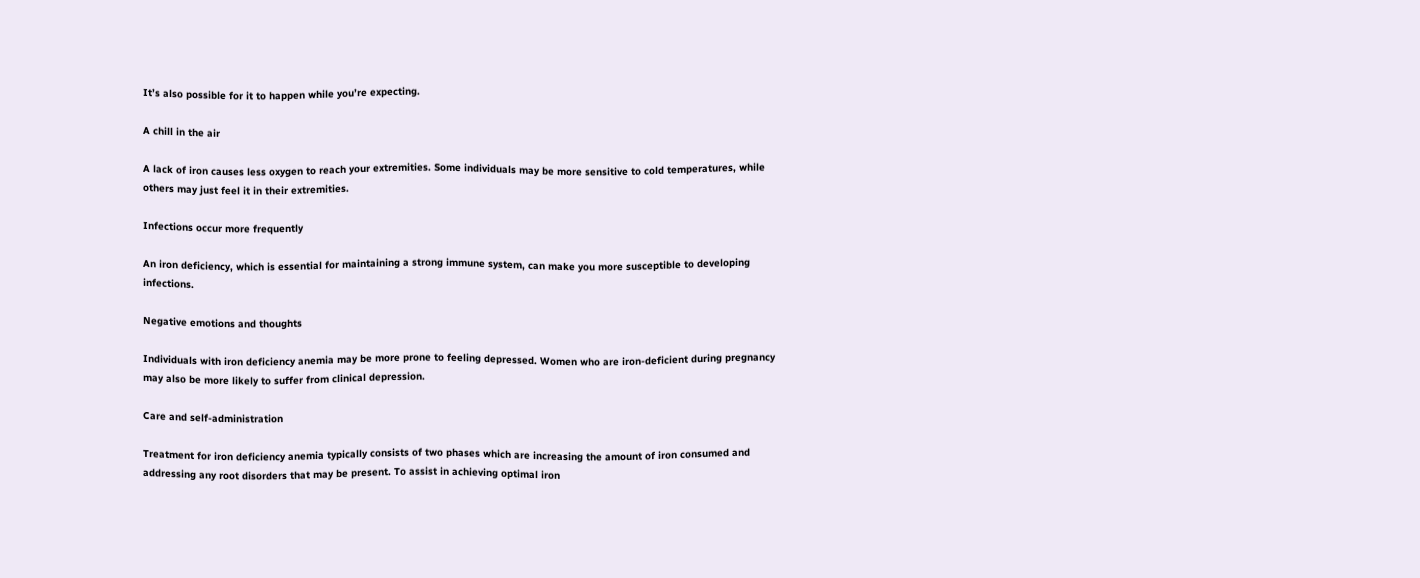It’s also possible for it to happen while you’re expecting.

A chill in the air

A lack of iron causes less oxygen to reach your extremities. Some individuals may be more sensitive to cold temperatures, while others may just feel it in their extremities.

Infections occur more frequently

An iron deficiency, which is essential for maintaining a strong immune system, can make you more susceptible to developing infections.

Negative emotions and thoughts

Individuals with iron deficiency anemia may be more prone to feeling depressed. Women who are iron-deficient during pregnancy may also be more likely to suffer from clinical depression.

Care and self-administration

Treatment for iron deficiency anemia typically consists of two phases which are increasing the amount of iron consumed and addressing any root disorders that may be present. To assist in achieving optimal iron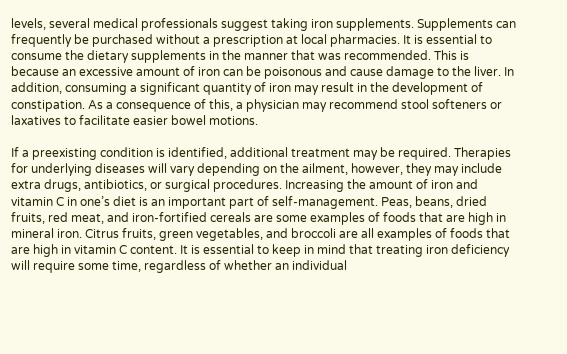levels, several medical professionals suggest taking iron supplements. Supplements can frequently be purchased without a prescription at local pharmacies. It is essential to consume the dietary supplements in the manner that was recommended. This is because an excessive amount of iron can be poisonous and cause damage to the liver. In addition, consuming a significant quantity of iron may result in the development of constipation. As a consequence of this, a physician may recommend stool softeners or laxatives to facilitate easier bowel motions.

If a preexisting condition is identified, additional treatment may be required. Therapies for underlying diseases will vary depending on the ailment, however, they may include extra drugs, antibiotics, or surgical procedures. Increasing the amount of iron and vitamin C in one’s diet is an important part of self-management. Peas, beans, dried fruits, red meat, and iron-fortified cereals are some examples of foods that are high in mineral iron. Citrus fruits, green vegetables, and broccoli are all examples of foods that are high in vitamin C content. It is essential to keep in mind that treating iron deficiency will require some time, regardless of whether an individual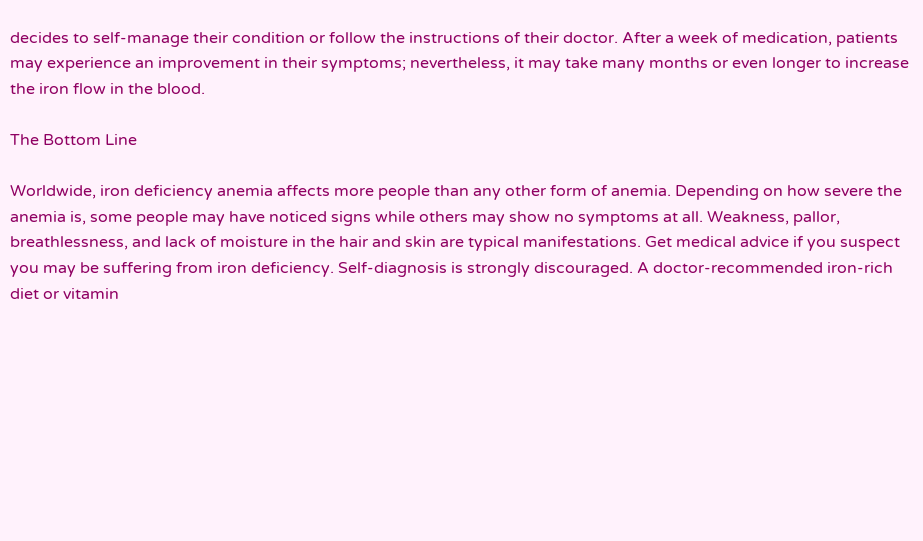decides to self-manage their condition or follow the instructions of their doctor. After a week of medication, patients may experience an improvement in their symptoms; nevertheless, it may take many months or even longer to increase the iron flow in the blood.

The Bottom Line

Worldwide, iron deficiency anemia affects more people than any other form of anemia. Depending on how severe the anemia is, some people may have noticed signs while others may show no symptoms at all. Weakness, pallor, breathlessness, and lack of moisture in the hair and skin are typical manifestations. Get medical advice if you suspect you may be suffering from iron deficiency. Self-diagnosis is strongly discouraged. A doctor-recommended iron-rich diet or vitamin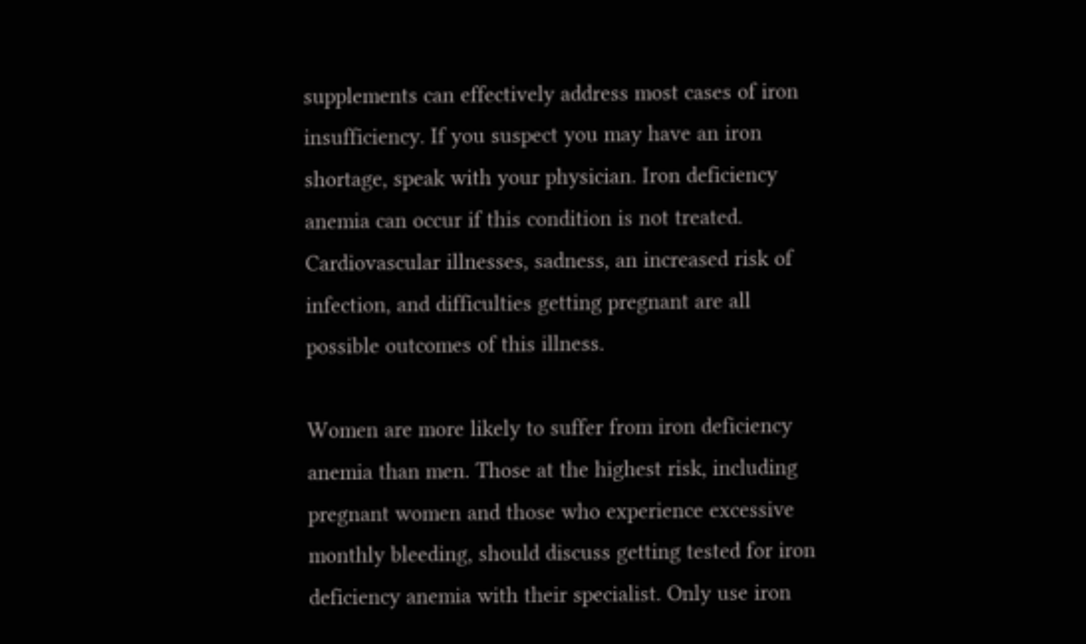supplements can effectively address most cases of iron insufficiency. If you suspect you may have an iron shortage, speak with your physician. Iron deficiency anemia can occur if this condition is not treated. Cardiovascular illnesses, sadness, an increased risk of infection, and difficulties getting pregnant are all possible outcomes of this illness.

Women are more likely to suffer from iron deficiency anemia than men. Those at the highest risk, including pregnant women and those who experience excessive monthly bleeding, should discuss getting tested for iron deficiency anemia with their specialist. Only use iron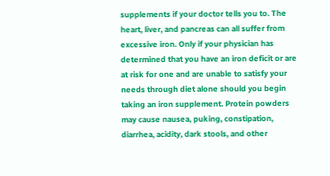supplements if your doctor tells you to. The heart, liver, and pancreas can all suffer from excessive iron. Only if your physician has determined that you have an iron deficit or are at risk for one and are unable to satisfy your needs through diet alone should you begin taking an iron supplement. Protein powders may cause nausea, puking, constipation, diarrhea, acidity, dark stools, and other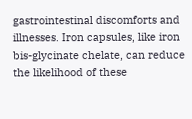gastrointestinal discomforts and illnesses. Iron capsules, like iron bis-glycinate chelate, can reduce the likelihood of these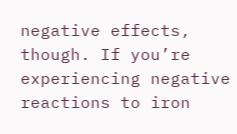negative effects, though. If you’re experiencing negative reactions to iron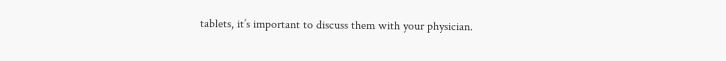tablets, it’s important to discuss them with your physician.